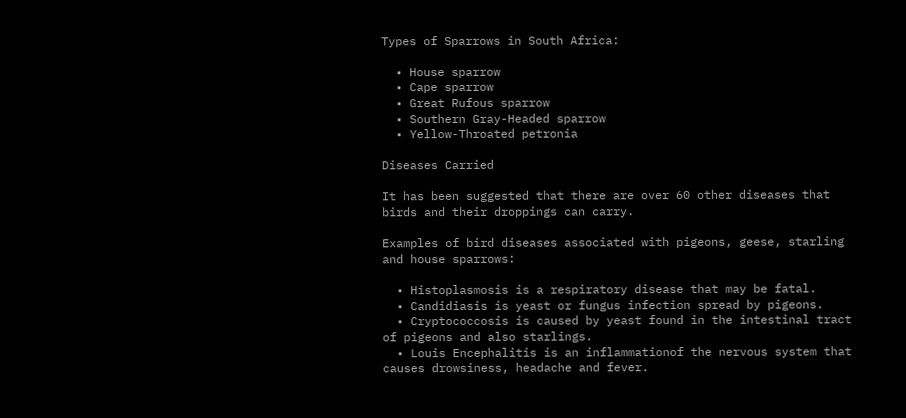Types of Sparrows in South Africa:

  • House sparrow
  • Cape sparrow
  • Great Rufous sparrow
  • Southern Gray-Headed sparrow
  • Yellow-Throated petronia

Diseases Carried

It has been suggested that there are over 60 other diseases that birds and their droppings can carry.

Examples of bird diseases associated with pigeons, geese, starling and house sparrows:

  • Histoplasmosis is a respiratory disease that may be fatal.
  • Candidiasis is yeast or fungus infection spread by pigeons.
  • Cryptococcosis is caused by yeast found in the intestinal tract of pigeons and also starlings.
  • Louis Encephalitis is an inflammationof the nervous system that causes drowsiness, headache and fever.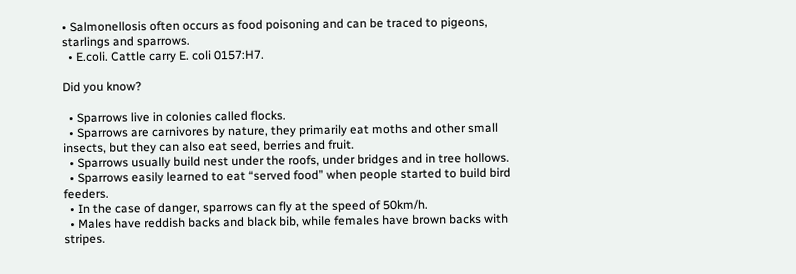• Salmonellosis often occurs as food poisoning and can be traced to pigeons, starlings and sparrows.
  • E.coli. Cattle carry E. coli 0157:H7.

Did you know?

  • Sparrows live in colonies called flocks.
  • Sparrows are carnivores by nature, they primarily eat moths and other small insects, but they can also eat seed, berries and fruit.
  • Sparrows usually build nest under the roofs, under bridges and in tree hollows.
  • Sparrows easily learned to eat “served food” when people started to build bird feeders.
  • In the case of danger, sparrows can fly at the speed of 50km/h.
  • Males have reddish backs and black bib, while females have brown backs with stripes.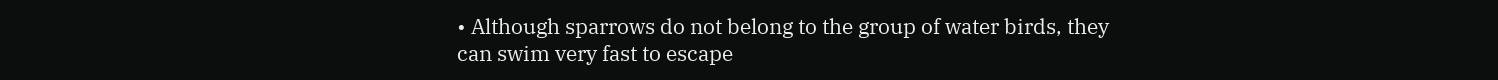• Although sparrows do not belong to the group of water birds, they can swim very fast to escape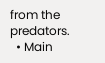from the predators.
  • Main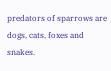predators of sparrows are dogs, cats, foxes and snakes.